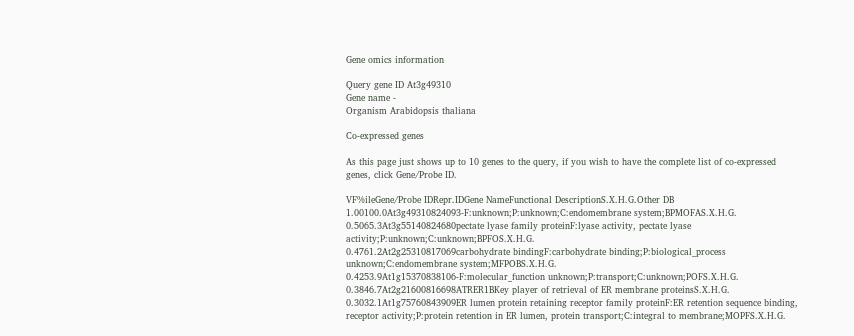Gene omics information

Query gene ID At3g49310
Gene name -
Organism Arabidopsis thaliana

Co-expressed genes

As this page just shows up to 10 genes to the query, if you wish to have the complete list of co-expressed genes, click Gene/Probe ID.

VF%ileGene/Probe IDRepr.IDGene NameFunctional DescriptionS.X.H.G.Other DB
1.00100.0At3g49310824093-F:unknown;P:unknown;C:endomembrane system;BPMOFAS.X.H.G.
0.5065.3At3g55140824680pectate lyase family proteinF:lyase activity, pectate lyase activity;P:unknown;C:unknown;BPFOS.X.H.G.
0.4761.2At2g25310817069carbohydrate bindingF:carbohydrate binding;P:biological_process unknown;C:endomembrane system;MFPOBS.X.H.G.
0.4253.9At1g15370838106-F:molecular_function unknown;P:transport;C:unknown;POFS.X.H.G.
0.3846.7At2g21600816698ATRER1BKey player of retrieval of ER membrane proteinsS.X.H.G.
0.3032.1At1g75760843909ER lumen protein retaining receptor family proteinF:ER retention sequence binding, receptor activity;P:protein retention in ER lumen, protein transport;C:integral to membrane;MOPFS.X.H.G.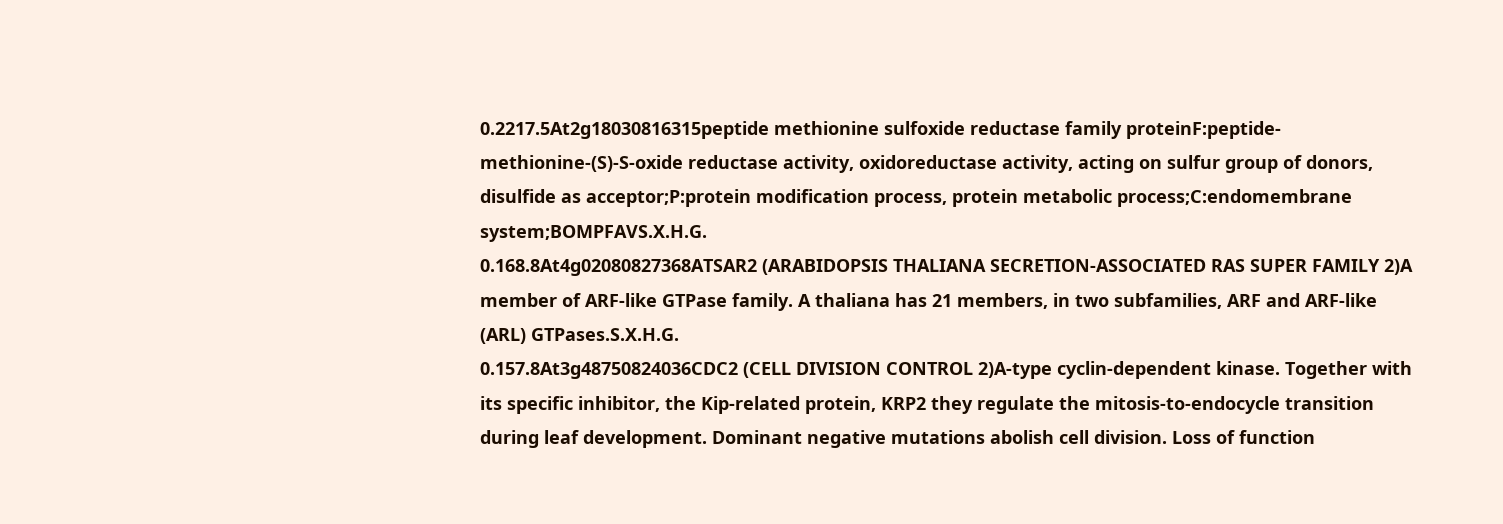0.2217.5At2g18030816315peptide methionine sulfoxide reductase family proteinF:peptide-methionine-(S)-S-oxide reductase activity, oxidoreductase activity, acting on sulfur group of donors, disulfide as acceptor;P:protein modification process, protein metabolic process;C:endomembrane system;BOMPFAVS.X.H.G.
0.168.8At4g02080827368ATSAR2 (ARABIDOPSIS THALIANA SECRETION-ASSOCIATED RAS SUPER FAMILY 2)A member of ARF-like GTPase family. A thaliana has 21 members, in two subfamilies, ARF and ARF-like (ARL) GTPases.S.X.H.G.
0.157.8At3g48750824036CDC2 (CELL DIVISION CONTROL 2)A-type cyclin-dependent kinase. Together with its specific inhibitor, the Kip-related protein, KRP2 they regulate the mitosis-to-endocycle transition during leaf development. Dominant negative mutations abolish cell division. Loss of function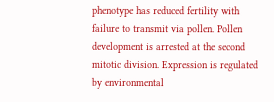phenotype has reduced fertility with failure to transmit via pollen. Pollen development is arrested at the second mitotic division. Expression is regulated by environmental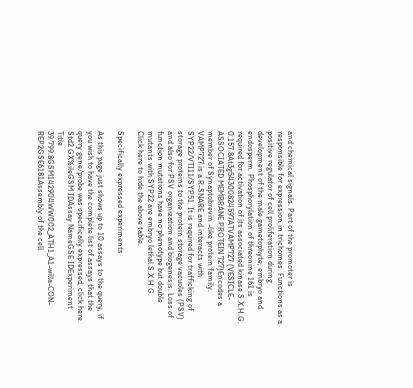and chemical signals. Part of the promoter is responsible for expression in trichomes. Functions as a positive regulator of cell proliferation during development of the male gametophyte, embryo and endosperm. Phosphorylation of threonine 161 is required for activation of its associated kinase.S.X.H.G.
0.157.8At3g54300824597ATVAMP727 (VESICLE-ASSOCIATED MEMBRANE PROTEIN 727)Encodes a member of Synaptobrevin -like protein family. VAMP727 is a R-SNARE and interacts with SYP22/VTI11/SYP51. It is required for trafficking of storage proteins to the protein storage vacuoles (PSV) and also for PSV organization and biogenesis. Loss of function mutations have no phenotype but double mutants with SYP22 are embryo lethal.S.X.H.G.
Click here to hide the above table.

Specifically expressed experiments

As this page just shows up to 10 assays to the query, if you wish to have the complete list of assays that the query gene/probe was specifically expressed, click here.
Std2 GX%ileGSM IDAssay NameGSE IDExperiment Title
39.799.8GSM142904WW002_ATH1_A1-willa-CON-REP2GSE6181Assembly of the cell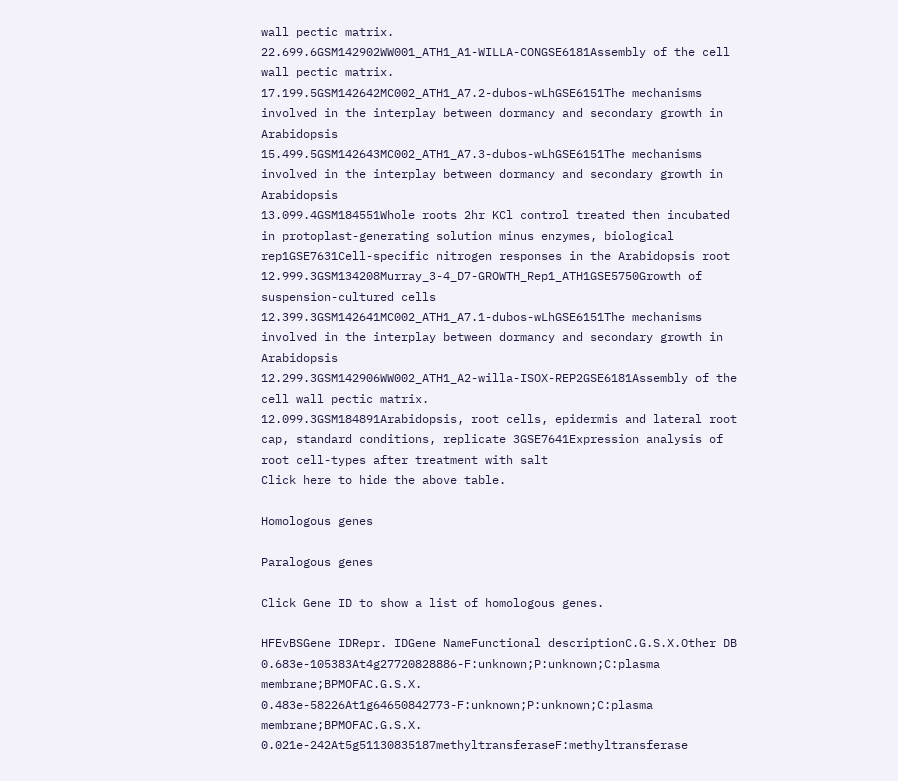wall pectic matrix.
22.699.6GSM142902WW001_ATH1_A1-WILLA-CONGSE6181Assembly of the cell wall pectic matrix.
17.199.5GSM142642MC002_ATH1_A7.2-dubos-wLhGSE6151The mechanisms involved in the interplay between dormancy and secondary growth in Arabidopsis
15.499.5GSM142643MC002_ATH1_A7.3-dubos-wLhGSE6151The mechanisms involved in the interplay between dormancy and secondary growth in Arabidopsis
13.099.4GSM184551Whole roots 2hr KCl control treated then incubated in protoplast-generating solution minus enzymes, biological rep1GSE7631Cell-specific nitrogen responses in the Arabidopsis root
12.999.3GSM134208Murray_3-4_D7-GROWTH_Rep1_ATH1GSE5750Growth of suspension-cultured cells
12.399.3GSM142641MC002_ATH1_A7.1-dubos-wLhGSE6151The mechanisms involved in the interplay between dormancy and secondary growth in Arabidopsis
12.299.3GSM142906WW002_ATH1_A2-willa-ISOX-REP2GSE6181Assembly of the cell wall pectic matrix.
12.099.3GSM184891Arabidopsis, root cells, epidermis and lateral root cap, standard conditions, replicate 3GSE7641Expression analysis of root cell-types after treatment with salt
Click here to hide the above table.

Homologous genes

Paralogous genes

Click Gene ID to show a list of homologous genes.

HFEvBSGene IDRepr. IDGene NameFunctional descriptionC.G.S.X.Other DB
0.683e-105383At4g27720828886-F:unknown;P:unknown;C:plasma membrane;BPMOFAC.G.S.X.
0.483e-58226At1g64650842773-F:unknown;P:unknown;C:plasma membrane;BPMOFAC.G.S.X.
0.021e-242At5g51130835187methyltransferaseF:methyltransferase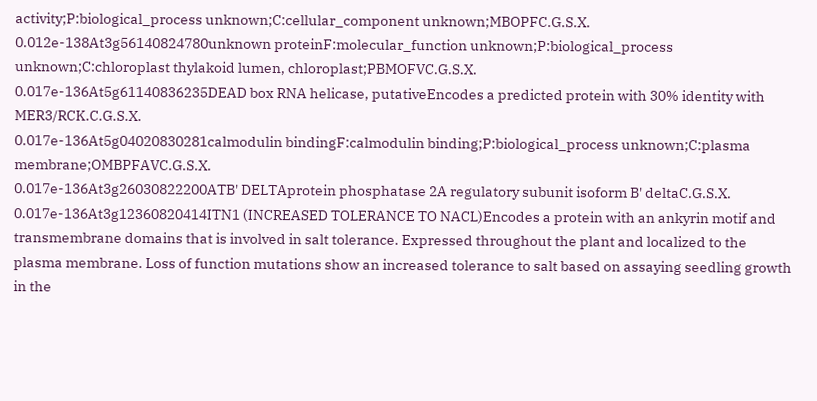activity;P:biological_process unknown;C:cellular_component unknown;MBOPFC.G.S.X.
0.012e-138At3g56140824780unknown proteinF:molecular_function unknown;P:biological_process unknown;C:chloroplast thylakoid lumen, chloroplast;PBMOFVC.G.S.X.
0.017e-136At5g61140836235DEAD box RNA helicase, putativeEncodes a predicted protein with 30% identity with MER3/RCK.C.G.S.X.
0.017e-136At5g04020830281calmodulin bindingF:calmodulin binding;P:biological_process unknown;C:plasma membrane;OMBPFAVC.G.S.X.
0.017e-136At3g26030822200ATB' DELTAprotein phosphatase 2A regulatory subunit isoform B' deltaC.G.S.X.
0.017e-136At3g12360820414ITN1 (INCREASED TOLERANCE TO NACL)Encodes a protein with an ankyrin motif and transmembrane domains that is involved in salt tolerance. Expressed throughout the plant and localized to the plasma membrane. Loss of function mutations show an increased tolerance to salt based on assaying seedling growth in the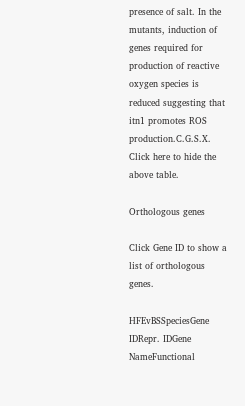presence of salt. In the mutants, induction of genes required for production of reactive oxygen species is reduced suggesting that itn1 promotes ROS production.C.G.S.X.
Click here to hide the above table.

Orthologous genes

Click Gene ID to show a list of orthologous genes.

HFEvBSSpeciesGene IDRepr. IDGene NameFunctional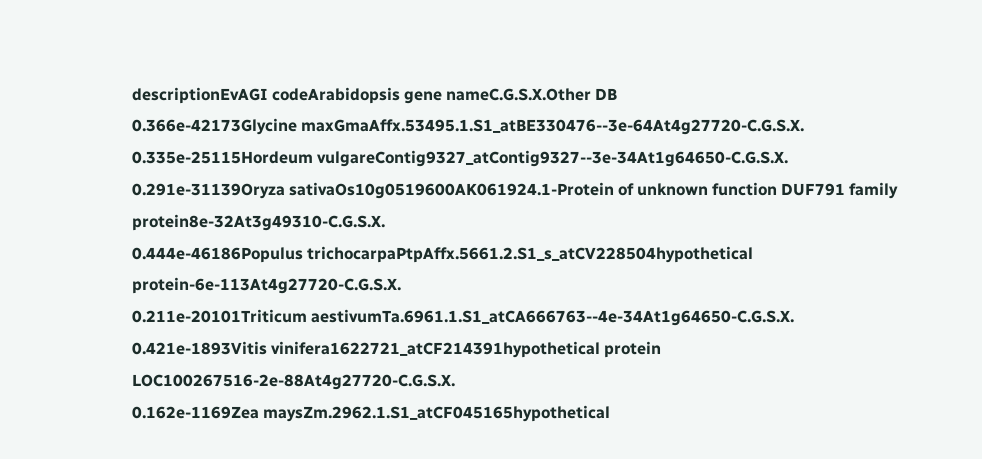descriptionEvAGI codeArabidopsis gene nameC.G.S.X.Other DB
0.366e-42173Glycine maxGmaAffx.53495.1.S1_atBE330476--3e-64At4g27720-C.G.S.X.
0.335e-25115Hordeum vulgareContig9327_atContig9327--3e-34At1g64650-C.G.S.X.
0.291e-31139Oryza sativaOs10g0519600AK061924.1-Protein of unknown function DUF791 family protein8e-32At3g49310-C.G.S.X.
0.444e-46186Populus trichocarpaPtpAffx.5661.2.S1_s_atCV228504hypothetical protein-6e-113At4g27720-C.G.S.X.
0.211e-20101Triticum aestivumTa.6961.1.S1_atCA666763--4e-34At1g64650-C.G.S.X.
0.421e-1893Vitis vinifera1622721_atCF214391hypothetical protein LOC100267516-2e-88At4g27720-C.G.S.X.
0.162e-1169Zea maysZm.2962.1.S1_atCF045165hypothetical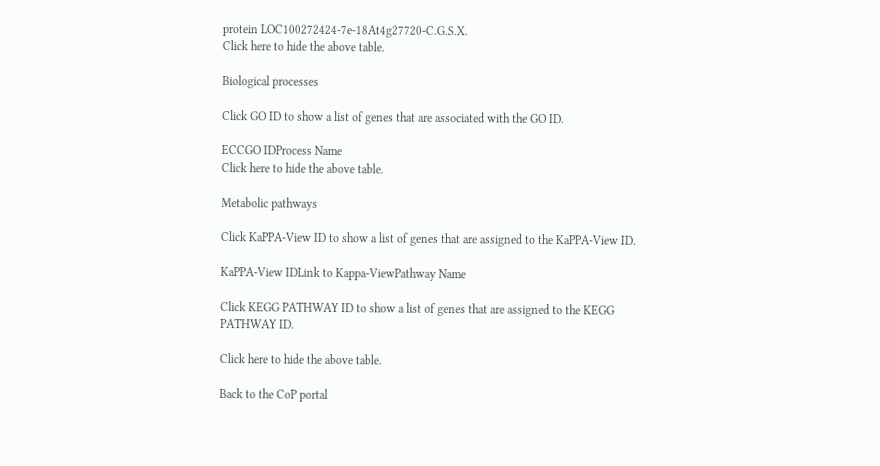protein LOC100272424-7e-18At4g27720-C.G.S.X.
Click here to hide the above table.

Biological processes

Click GO ID to show a list of genes that are associated with the GO ID.

ECCGO IDProcess Name
Click here to hide the above table.

Metabolic pathways

Click KaPPA-View ID to show a list of genes that are assigned to the KaPPA-View ID.

KaPPA-View IDLink to Kappa-ViewPathway Name

Click KEGG PATHWAY ID to show a list of genes that are assigned to the KEGG PATHWAY ID.

Click here to hide the above table.

Back to the CoP portal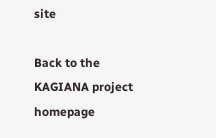site

Back to the KAGIANA project homepage